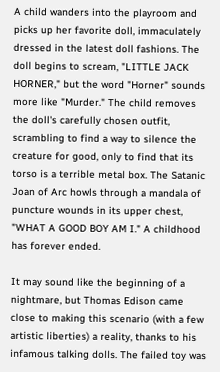A child wanders into the playroom and picks up her favorite doll, immaculately dressed in the latest doll fashions. The doll begins to scream, "LITTLE JACK HORNER," but the word "Horner" sounds more like "Murder." The child removes the doll's carefully chosen outfit, scrambling to find a way to silence the creature for good, only to find that its torso is a terrible metal box. The Satanic Joan of Arc howls through a mandala of puncture wounds in its upper chest, "WHAT A GOOD BOY AM I." A childhood has forever ended.

It may sound like the beginning of a nightmare, but Thomas Edison came close to making this scenario (with a few artistic liberties) a reality, thanks to his infamous talking dolls. The failed toy was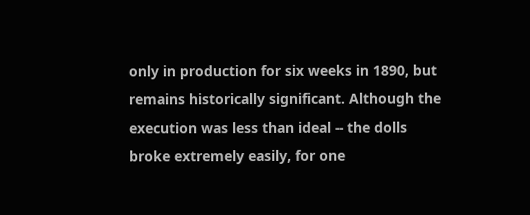only in production for six weeks in 1890, but remains historically significant. Although the execution was less than ideal -- the dolls broke extremely easily, for one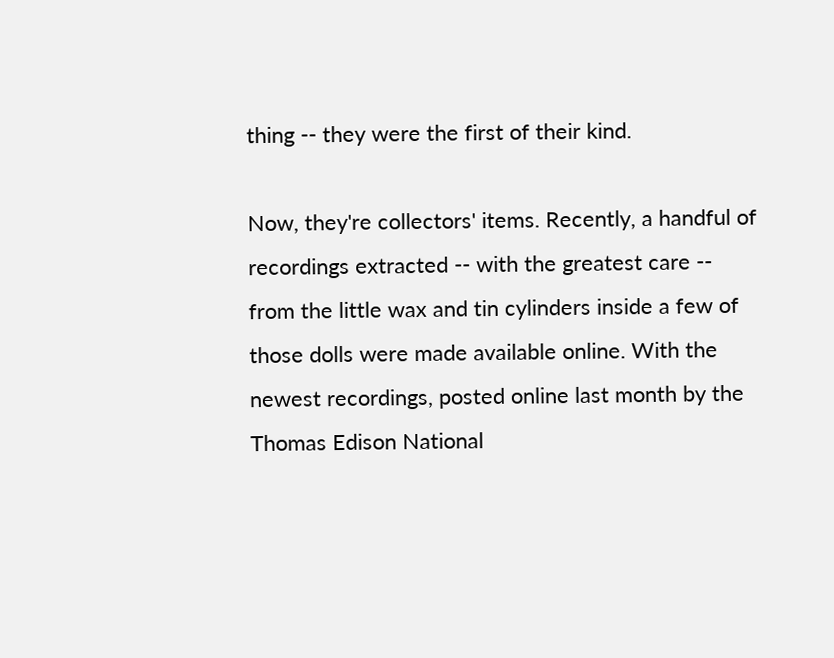thing -- they were the first of their kind.

Now, they're collectors' items. Recently, a handful of recordings extracted -- with the greatest care -- from the little wax and tin cylinders inside a few of those dolls were made available online. With the newest recordings, posted online last month by the Thomas Edison National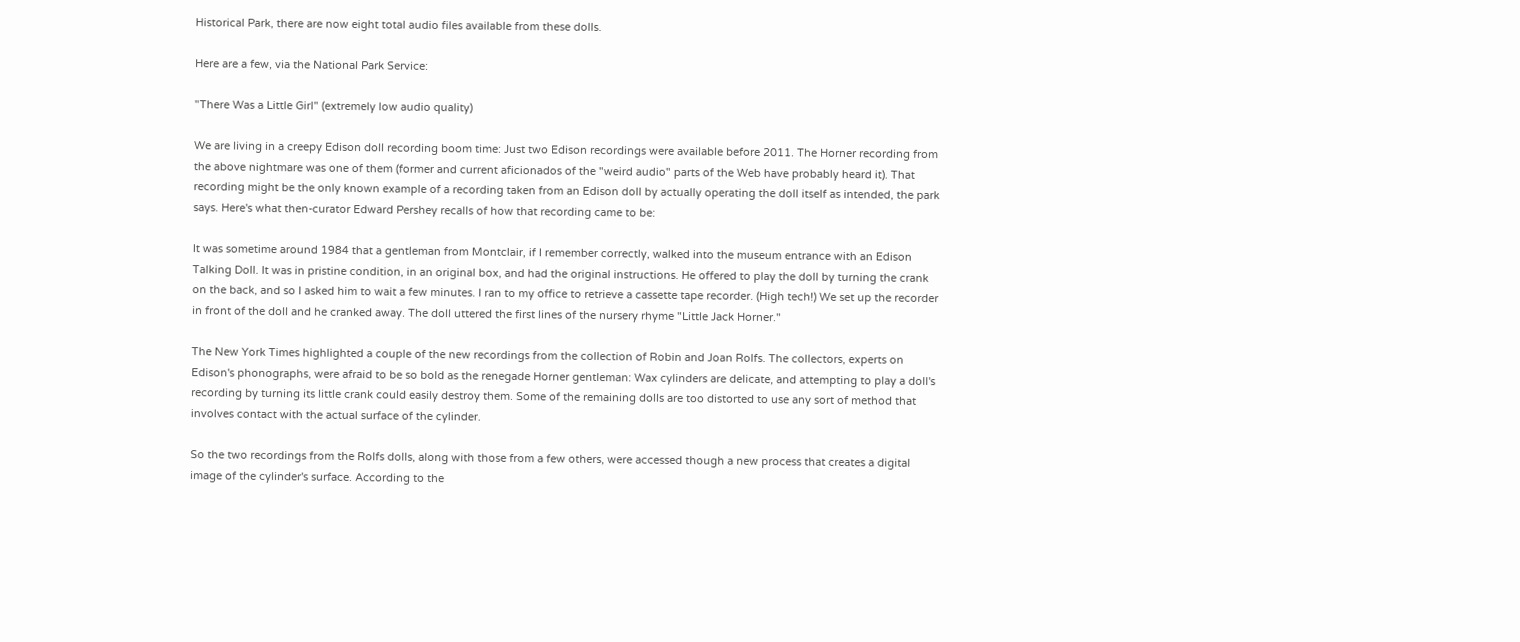Historical Park, there are now eight total audio files available from these dolls.

Here are a few, via the National Park Service:

"There Was a Little Girl" (extremely low audio quality)

We are living in a creepy Edison doll recording boom time: Just two Edison recordings were available before 2011. The Horner recording from the above nightmare was one of them (former and current aficionados of the "weird audio" parts of the Web have probably heard it). That recording might be the only known example of a recording taken from an Edison doll by actually operating the doll itself as intended, the park says. Here's what then-curator Edward Pershey recalls of how that recording came to be:

It was sometime around 1984 that a gentleman from Montclair, if I remember correctly, walked into the museum entrance with an Edison Talking Doll. It was in pristine condition, in an original box, and had the original instructions. He offered to play the doll by turning the crank on the back, and so I asked him to wait a few minutes. I ran to my office to retrieve a cassette tape recorder. (High tech!) We set up the recorder in front of the doll and he cranked away. The doll uttered the first lines of the nursery rhyme "Little Jack Horner."

The New York Times highlighted a couple of the new recordings from the collection of Robin and Joan Rolfs. The collectors, experts on Edison's phonographs, were afraid to be so bold as the renegade Horner gentleman: Wax cylinders are delicate, and attempting to play a doll's recording by turning its little crank could easily destroy them. Some of the remaining dolls are too distorted to use any sort of method that involves contact with the actual surface of the cylinder.

So the two recordings from the Rolfs dolls, along with those from a few others, were accessed though a new process that creates a digital image of the cylinder's surface. According to the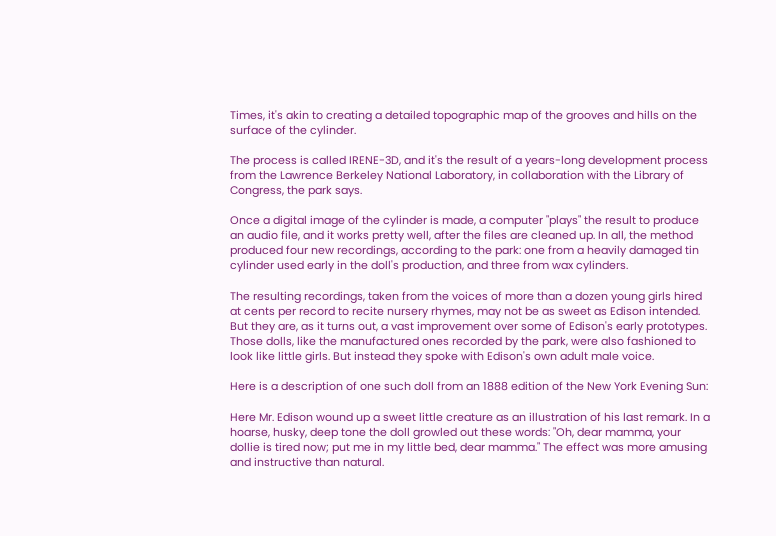Times, it's akin to creating a detailed topographic map of the grooves and hills on the surface of the cylinder.

The process is called IRENE-3D, and it's the result of a years-long development process from the Lawrence Berkeley National Laboratory, in collaboration with the Library of Congress, the park says.

Once a digital image of the cylinder is made, a computer "plays" the result to produce an audio file, and it works pretty well, after the files are cleaned up. In all, the method produced four new recordings, according to the park: one from a heavily damaged tin cylinder used early in the doll's production, and three from wax cylinders.

The resulting recordings, taken from the voices of more than a dozen young girls hired at cents per record to recite nursery rhymes, may not be as sweet as Edison intended. But they are, as it turns out, a vast improvement over some of Edison's early prototypes. Those dolls, like the manufactured ones recorded by the park, were also fashioned to look like little girls. But instead they spoke with Edison's own adult male voice.

Here is a description of one such doll from an 1888 edition of the New York Evening Sun:

Here Mr. Edison wound up a sweet little creature as an illustration of his last remark. In a hoarse, husky, deep tone the doll growled out these words: "Oh, dear mamma, your dollie is tired now; put me in my little bed, dear mamma." The effect was more amusing and instructive than natural.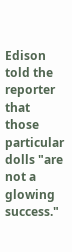Edison told the reporter that those particular dolls "are not a glowing success."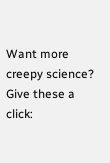Want more creepy science? Give these a click: